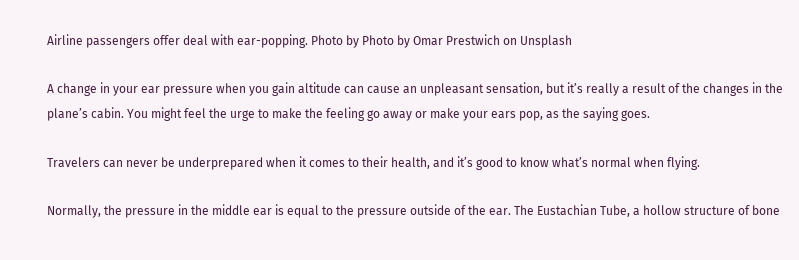Airline passengers offer deal with ear-popping. Photo by Photo by Omar Prestwich on Unsplash

A change in your ear pressure when you gain altitude can cause an unpleasant sensation, but it’s really a result of the changes in the plane’s cabin. You might feel the urge to make the feeling go away or make your ears pop, as the saying goes.

Travelers can never be underprepared when it comes to their health, and it’s good to know what’s normal when flying.

Normally, the pressure in the middle ear is equal to the pressure outside of the ear. The Eustachian Tube, a hollow structure of bone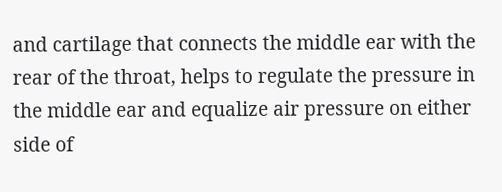and cartilage that connects the middle ear with the rear of the throat, helps to regulate the pressure in the middle ear and equalize air pressure on either side of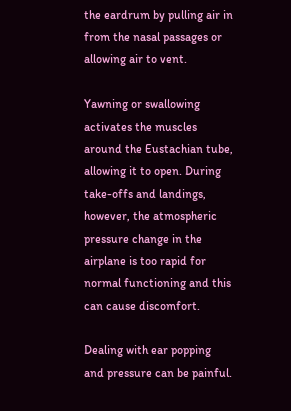the eardrum by pulling air in from the nasal passages or allowing air to vent.

Yawning or swallowing activates the muscles around the Eustachian tube, allowing it to open. During take-offs and landings, however, the atmospheric pressure change in the airplane is too rapid for normal functioning and this can cause discomfort.

Dealing with ear popping and pressure can be painful.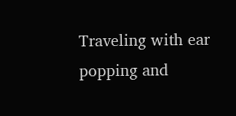Traveling with ear popping and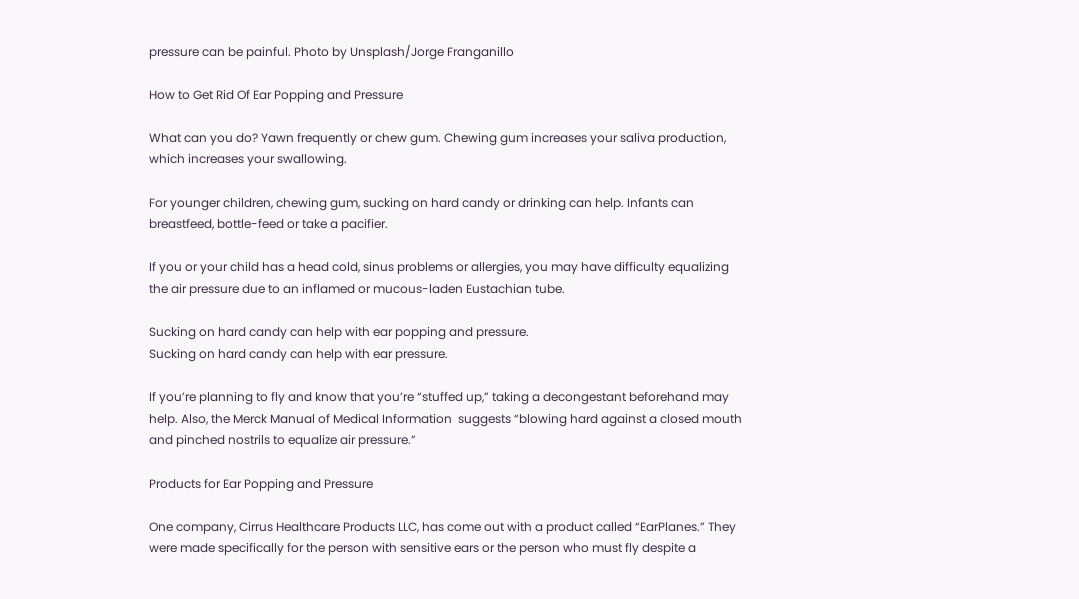pressure can be painful. Photo by Unsplash/Jorge Franganillo

How to Get Rid Of Ear Popping and Pressure

What can you do? Yawn frequently or chew gum. Chewing gum increases your saliva production, which increases your swallowing.

For younger children, chewing gum, sucking on hard candy or drinking can help. Infants can breastfeed, bottle-feed or take a pacifier.

If you or your child has a head cold, sinus problems or allergies, you may have difficulty equalizing the air pressure due to an inflamed or mucous-laden Eustachian tube.

Sucking on hard candy can help with ear popping and pressure.
Sucking on hard candy can help with ear pressure.

If you’re planning to fly and know that you’re “stuffed up,” taking a decongestant beforehand may help. Also, the Merck Manual of Medical Information  suggests “blowing hard against a closed mouth and pinched nostrils to equalize air pressure.”

Products for Ear Popping and Pressure

One company, Cirrus Healthcare Products LLC, has come out with a product called “EarPlanes.” They were made specifically for the person with sensitive ears or the person who must fly despite a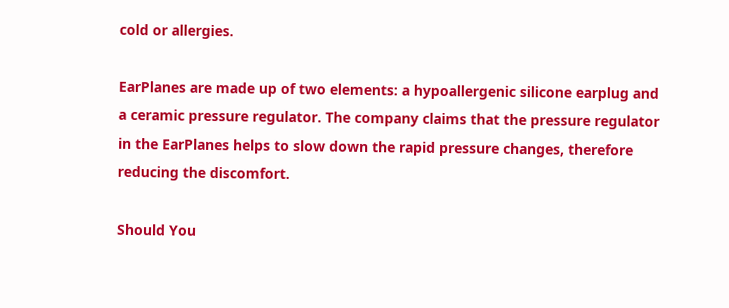cold or allergies.

EarPlanes are made up of two elements: a hypoallergenic silicone earplug and a ceramic pressure regulator. The company claims that the pressure regulator in the EarPlanes helps to slow down the rapid pressure changes, therefore reducing the discomfort.

Should You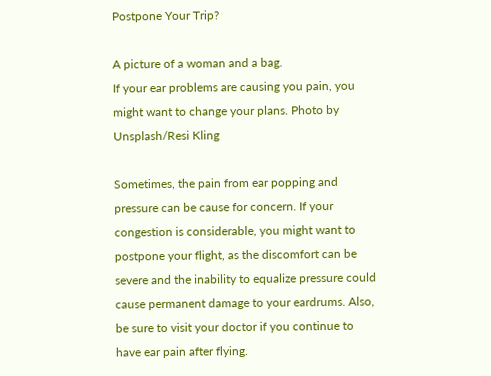Postpone Your Trip?

A picture of a woman and a bag.
If your ear problems are causing you pain, you might want to change your plans. Photo by Unsplash/Resi Kling

Sometimes, the pain from ear popping and pressure can be cause for concern. If your congestion is considerable, you might want to postpone your flight, as the discomfort can be severe and the inability to equalize pressure could cause permanent damage to your eardrums. Also, be sure to visit your doctor if you continue to have ear pain after flying.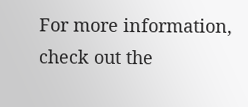For more information, check out the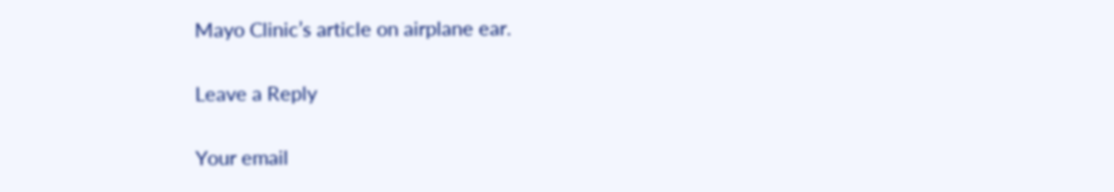Mayo Clinic’s article on airplane ear.

Leave a Reply

Your email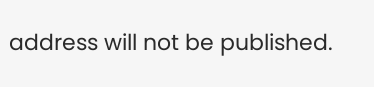address will not be published.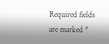Required fields are marked *